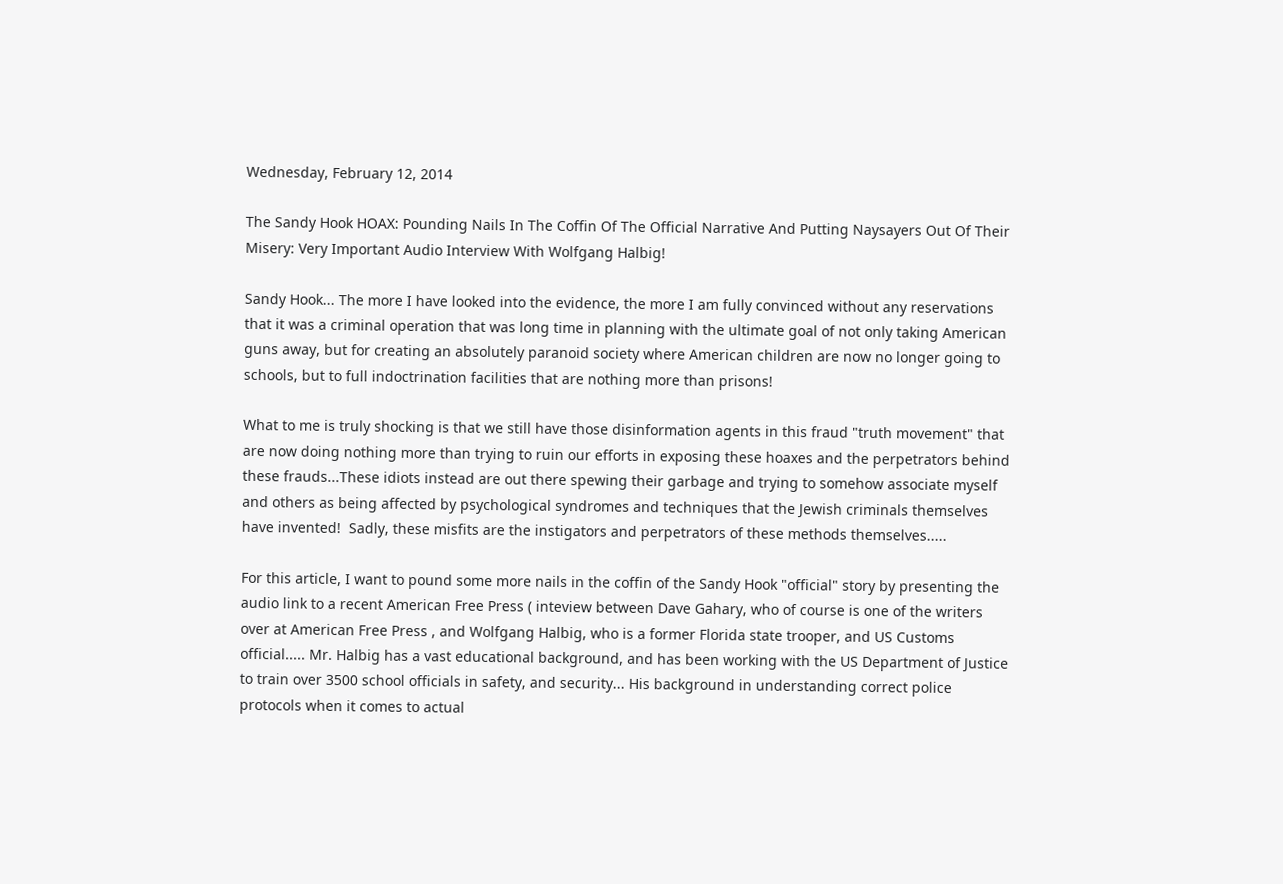Wednesday, February 12, 2014

The Sandy Hook HOAX: Pounding Nails In The Coffin Of The Official Narrative And Putting Naysayers Out Of Their Misery: Very Important Audio Interview With Wolfgang Halbig!

Sandy Hook... The more I have looked into the evidence, the more I am fully convinced without any reservations that it was a criminal operation that was long time in planning with the ultimate goal of not only taking American guns away, but for creating an absolutely paranoid society where American children are now no longer going to schools, but to full indoctrination facilities that are nothing more than prisons!

What to me is truly shocking is that we still have those disinformation agents in this fraud "truth movement" that are now doing nothing more than trying to ruin our efforts in exposing these hoaxes and the perpetrators behind these frauds...These idiots instead are out there spewing their garbage and trying to somehow associate myself and others as being affected by psychological syndromes and techniques that the Jewish criminals themselves have invented!  Sadly, these misfits are the instigators and perpetrators of these methods themselves.....

For this article, I want to pound some more nails in the coffin of the Sandy Hook "official" story by presenting the audio link to a recent American Free Press ( inteview between Dave Gahary, who of course is one of the writers over at American Free Press , and Wolfgang Halbig, who is a former Florida state trooper, and US Customs official..... Mr. Halbig has a vast educational background, and has been working with the US Department of Justice to train over 3500 school officials in safety, and security... His background in understanding correct police protocols when it comes to actual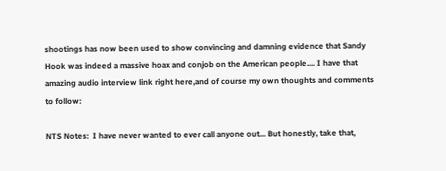shootings has now been used to show convincing and damning evidence that Sandy Hook was indeed a massive hoax and conjob on the American people.... I have that amazing audio interview link right here,and of course my own thoughts and comments to follow:

NTS Notes:  I have never wanted to ever call anyone out... But honestly, take that,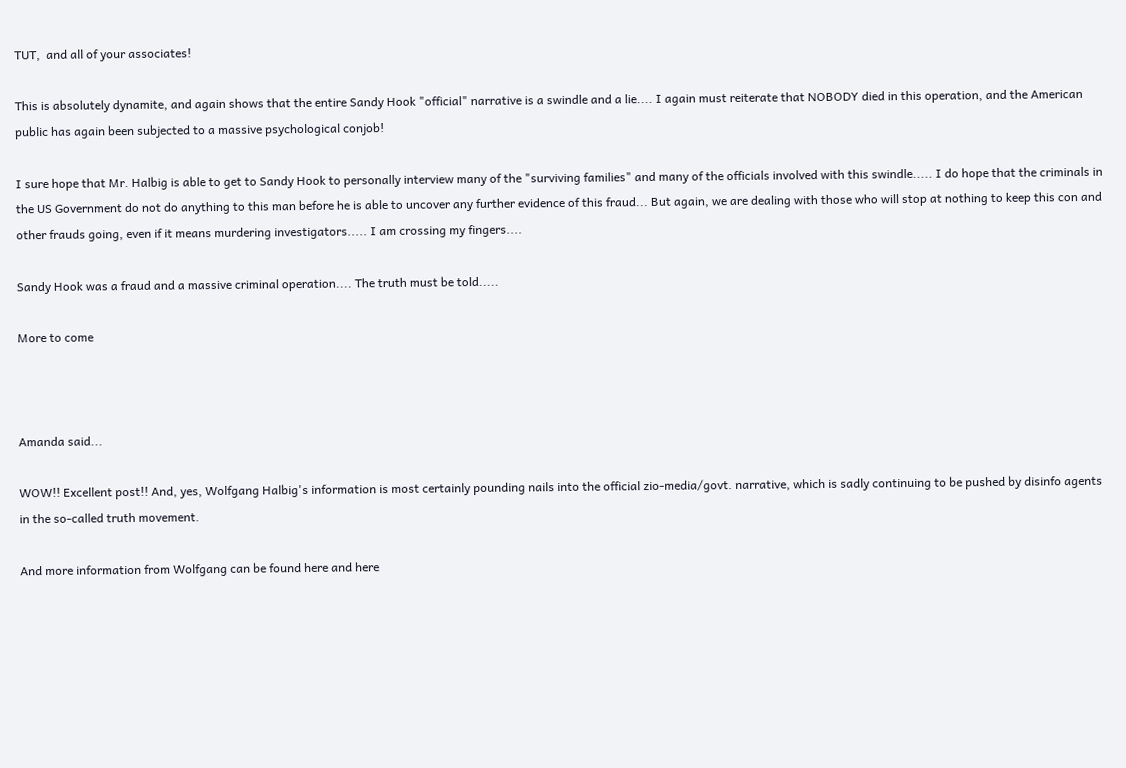TUT,  and all of your associates!

This is absolutely dynamite, and again shows that the entire Sandy Hook "official" narrative is a swindle and a lie.... I again must reiterate that NOBODY died in this operation, and the American public has again been subjected to a massive psychological conjob!

I sure hope that Mr. Halbig is able to get to Sandy Hook to personally interview many of the "surviving families" and many of the officials involved with this swindle..... I do hope that the criminals in the US Government do not do anything to this man before he is able to uncover any further evidence of this fraud... But again, we are dealing with those who will stop at nothing to keep this con and other frauds going, even if it means murdering investigators..... I am crossing my fingers....

Sandy Hook was a fraud and a massive criminal operation.... The truth must be told.....

More to come



Amanda said...

WOW!! Excellent post!! And, yes, Wolfgang Halbig's information is most certainly pounding nails into the official zio-media/govt. narrative, which is sadly continuing to be pushed by disinfo agents in the so-called truth movement.

And more information from Wolfgang can be found here and here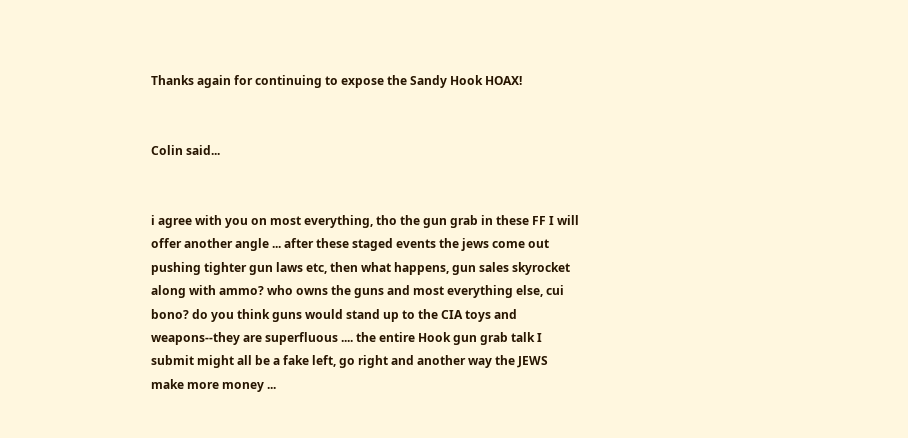Thanks again for continuing to expose the Sandy Hook HOAX!


Colin said...


i agree with you on most everything, tho the gun grab in these FF I will offer another angle ... after these staged events the jews come out pushing tighter gun laws etc, then what happens, gun sales skyrocket along with ammo? who owns the guns and most everything else, cui bono? do you think guns would stand up to the CIA toys and weapons--they are superfluous .... the entire Hook gun grab talk I submit might all be a fake left, go right and another way the JEWS make more money ...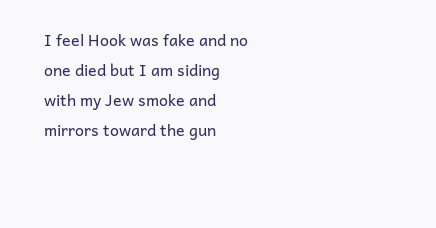I feel Hook was fake and no one died but I am siding with my Jew smoke and mirrors toward the gun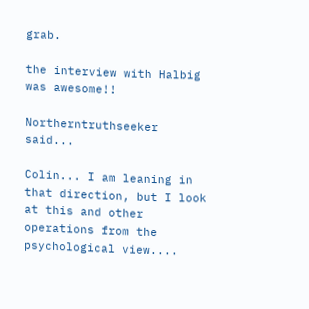grab.

the interview with Halbig was awesome!!

Northerntruthseeker said...

Colin... I am leaning in that direction, but I look at this and other operations from the psychological view....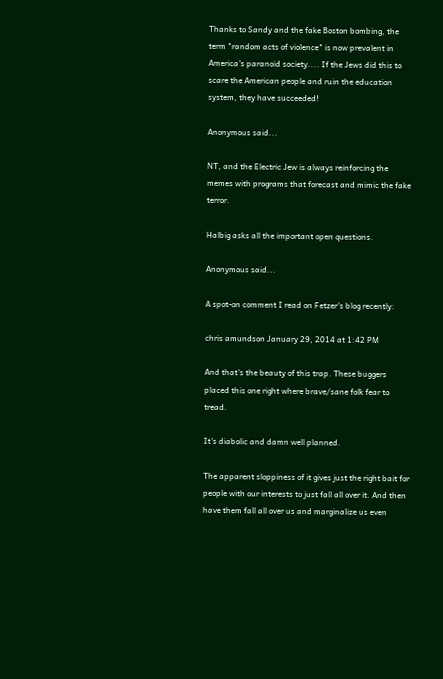Thanks to Sandy and the fake Boston bombing, the term "random acts of violence" is now prevalent in America's paranoid society.... If the Jews did this to scare the American people and ruin the education system, they have succeeded!

Anonymous said...

NT, and the Electric Jew is always reinforcing the memes with programs that forecast and mimic the fake terror.

Halbig asks all the important open questions.

Anonymous said...

A spot-on comment I read on Fetzer's blog recently:

chris amundson January 29, 2014 at 1:42 PM

And that's the beauty of this trap. These buggers placed this one right where brave/sane folk fear to tread.

It's diabolic and damn well planned.

The apparent sloppiness of it gives just the right bait for people with our interests to just fall all over it. And then have them fall all over us and marginalize us even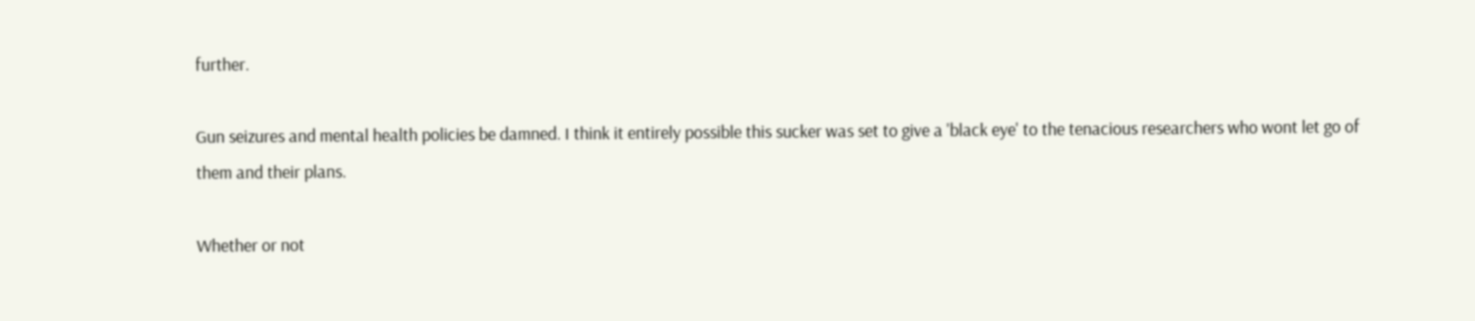further.

Gun seizures and mental health policies be damned. I think it entirely possible this sucker was set to give a 'black eye' to the tenacious researchers who wont let go of them and their plans.

Whether or not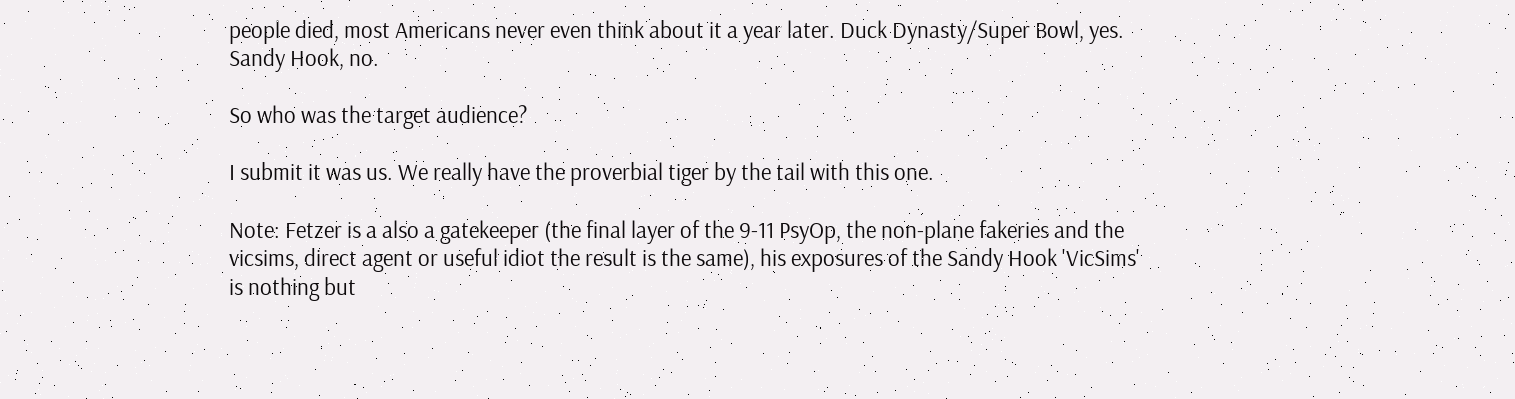people died, most Americans never even think about it a year later. Duck Dynasty/Super Bowl, yes. Sandy Hook, no.

So who was the target audience?

I submit it was us. We really have the proverbial tiger by the tail with this one.

Note: Fetzer is a also a gatekeeper (the final layer of the 9-11 PsyOp, the non-plane fakeries and the vicsims, direct agent or useful idiot the result is the same), his exposures of the Sandy Hook 'VicSims' is nothing but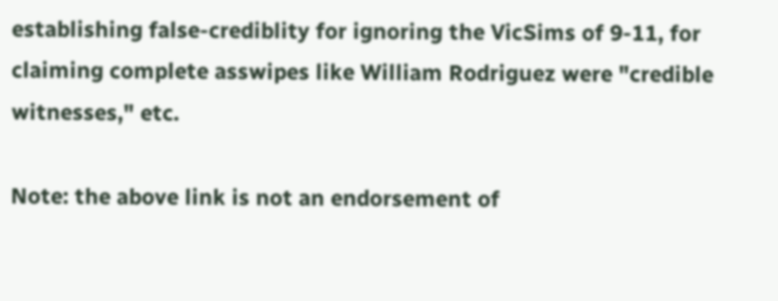establishing false-crediblity for ignoring the VicSims of 9-11, for claiming complete asswipes like William Rodriguez were "credible witnesses," etc.

Note: the above link is not an endorsement of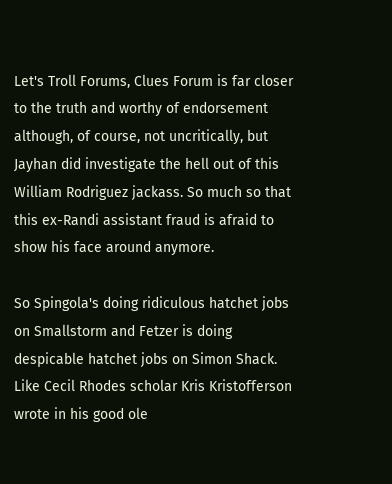Let's Troll Forums, Clues Forum is far closer to the truth and worthy of endorsement although, of course, not uncritically, but Jayhan did investigate the hell out of this William Rodriguez jackass. So much so that this ex-Randi assistant fraud is afraid to show his face around anymore.

So Spingola's doing ridiculous hatchet jobs on Smallstorm and Fetzer is doing despicable hatchet jobs on Simon Shack. Like Cecil Rhodes scholar Kris Kristofferson wrote in his good ole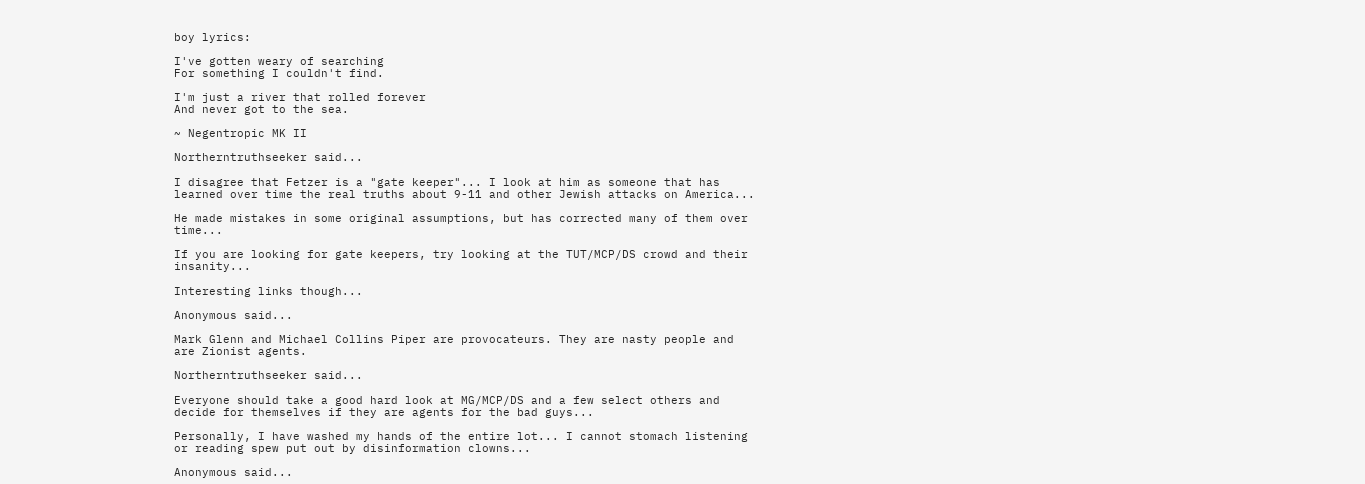boy lyrics:

I've gotten weary of searching
For something I couldn't find.

I'm just a river that rolled forever
And never got to the sea.

~ Negentropic MK II

Northerntruthseeker said...

I disagree that Fetzer is a "gate keeper"... I look at him as someone that has learned over time the real truths about 9-11 and other Jewish attacks on America...

He made mistakes in some original assumptions, but has corrected many of them over time...

If you are looking for gate keepers, try looking at the TUT/MCP/DS crowd and their insanity...

Interesting links though...

Anonymous said...

Mark Glenn and Michael Collins Piper are provocateurs. They are nasty people and are Zionist agents.

Northerntruthseeker said...

Everyone should take a good hard look at MG/MCP/DS and a few select others and decide for themselves if they are agents for the bad guys...

Personally, I have washed my hands of the entire lot... I cannot stomach listening or reading spew put out by disinformation clowns...

Anonymous said...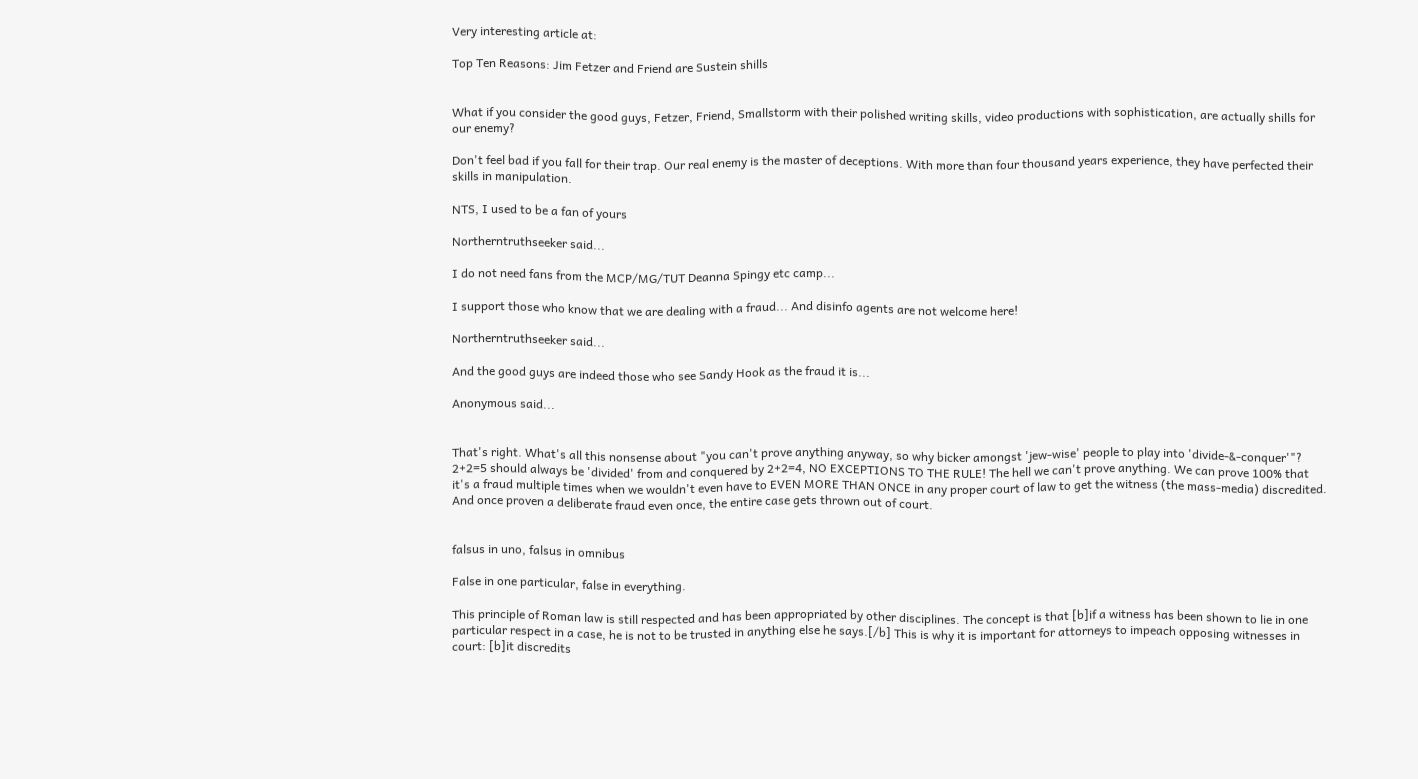Very interesting article at:

Top Ten Reasons: Jim Fetzer and Friend are Sustein shills


What if you consider the good guys, Fetzer, Friend, Smallstorm with their polished writing skills, video productions with sophistication, are actually shills for our enemy?

Don't feel bad if you fall for their trap. Our real enemy is the master of deceptions. With more than four thousand years experience, they have perfected their skills in manipulation.

NTS, I used to be a fan of yours

Northerntruthseeker said...

I do not need fans from the MCP/MG/TUT Deanna Spingy etc camp...

I support those who know that we are dealing with a fraud... And disinfo agents are not welcome here!

Northerntruthseeker said...

And the good guys are indeed those who see Sandy Hook as the fraud it is...

Anonymous said...


That's right. What's all this nonsense about "you can't prove anything anyway, so why bicker amongst 'jew-wise' people to play into 'divide-&-conquer'"? 2+2=5 should always be 'divided' from and conquered by 2+2=4, NO EXCEPTIONS TO THE RULE! The hell we can't prove anything. We can prove 100% that it's a fraud multiple times when we wouldn't even have to EVEN MORE THAN ONCE in any proper court of law to get the witness (the mass-media) discredited. And once proven a deliberate fraud even once, the entire case gets thrown out of court.


falsus in uno, falsus in omnibus

False in one particular, false in everything.

This principle of Roman law is still respected and has been appropriated by other disciplines. The concept is that [b]if a witness has been shown to lie in one particular respect in a case, he is not to be trusted in anything else he says.[/b] This is why it is important for attorneys to impeach opposing witnesses in court: [b]it discredits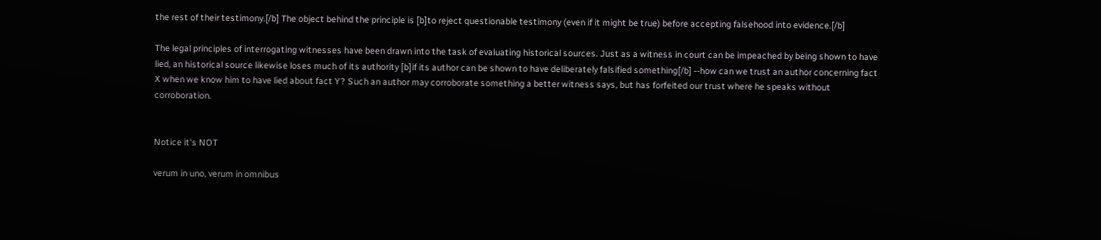the rest of their testimony.[/b] The object behind the principle is [b]to reject questionable testimony (even if it might be true) before accepting falsehood into evidence.[/b]

The legal principles of interrogating witnesses have been drawn into the task of evaluating historical sources. Just as a witness in court can be impeached by being shown to have lied, an historical source likewise loses much of its authority [b]if its author can be shown to have deliberately falsified something[/b] --how can we trust an author concerning fact X when we know him to have lied about fact Y? Such an author may corroborate something a better witness says, but has forfeited our trust where he speaks without corroboration.


Notice it's NOT

verum in uno, verum in omnibus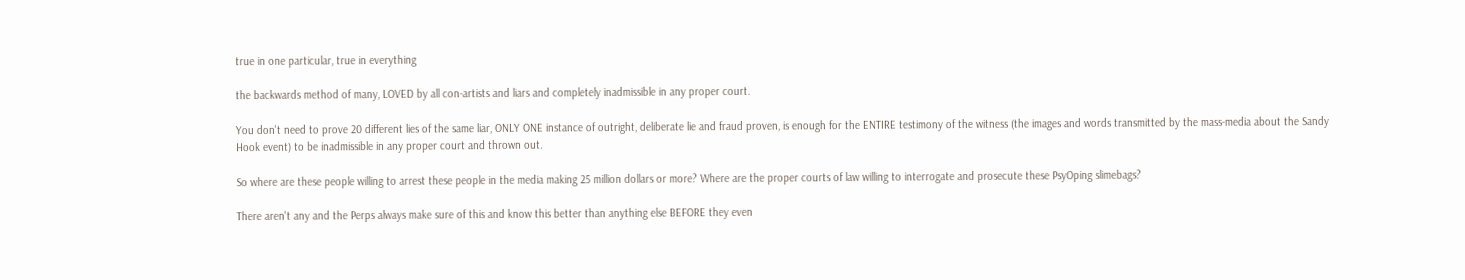true in one particular, true in everything

the backwards method of many, LOVED by all con-artists and liars and completely inadmissible in any proper court.

You don't need to prove 20 different lies of the same liar, ONLY ONE instance of outright, deliberate lie and fraud proven, is enough for the ENTIRE testimony of the witness (the images and words transmitted by the mass-media about the Sandy Hook event) to be inadmissible in any proper court and thrown out.

So where are these people willing to arrest these people in the media making 25 million dollars or more? Where are the proper courts of law willing to interrogate and prosecute these PsyOping slimebags?

There aren't any and the Perps always make sure of this and know this better than anything else BEFORE they even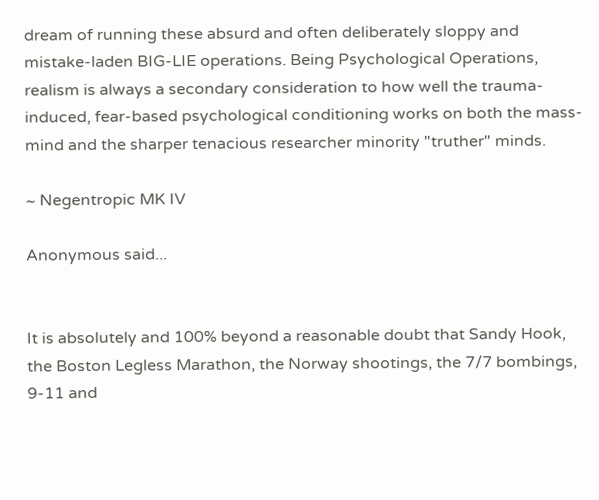dream of running these absurd and often deliberately sloppy and mistake-laden BIG-LIE operations. Being Psychological Operations, realism is always a secondary consideration to how well the trauma-induced, fear-based psychological conditioning works on both the mass-mind and the sharper tenacious researcher minority "truther" minds.

~ Negentropic MK IV

Anonymous said...


It is absolutely and 100% beyond a reasonable doubt that Sandy Hook, the Boston Legless Marathon, the Norway shootings, the 7/7 bombings, 9-11 and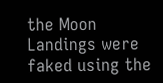the Moon Landings were faked using the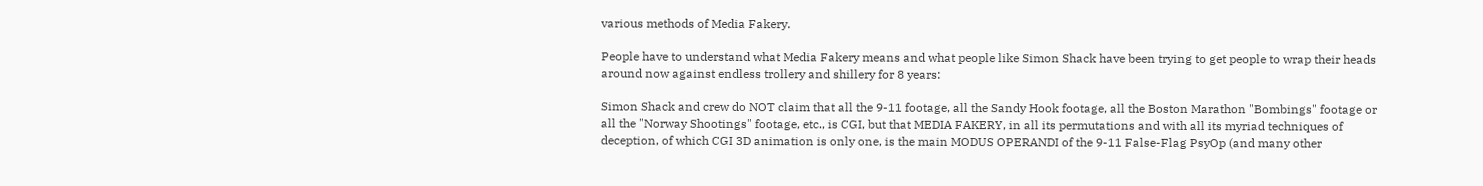various methods of Media Fakery.

People have to understand what Media Fakery means and what people like Simon Shack have been trying to get people to wrap their heads around now against endless trollery and shillery for 8 years:

Simon Shack and crew do NOT claim that all the 9-11 footage, all the Sandy Hook footage, all the Boston Marathon "Bombings" footage or all the "Norway Shootings" footage, etc., is CGI, but that MEDIA FAKERY, in all its permutations and with all its myriad techniques of deception, of which CGI 3D animation is only one, is the main MODUS OPERANDI of the 9-11 False-Flag PsyOp (and many other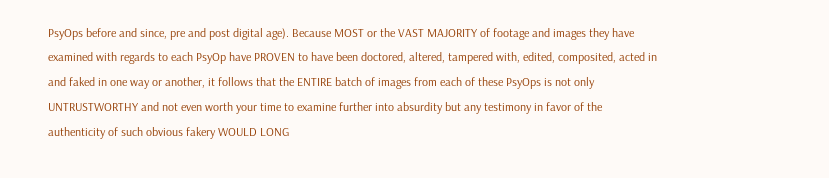PsyOps before and since, pre and post digital age). Because MOST or the VAST MAJORITY of footage and images they have examined with regards to each PsyOp have PROVEN to have been doctored, altered, tampered with, edited, composited, acted in and faked in one way or another, it follows that the ENTIRE batch of images from each of these PsyOps is not only UNTRUSTWORTHY and not even worth your time to examine further into absurdity but any testimony in favor of the authenticity of such obvious fakery WOULD LONG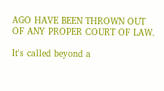AGO HAVE BEEN THROWN OUT OF ANY PROPER COURT OF LAW.

It's called beyond a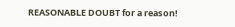REASONABLE DOUBT for a reason!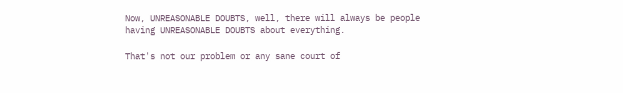Now, UNREASONABLE DOUBTS, well, there will always be people having UNREASONABLE DOUBTS about everything.

That's not our problem or any sane court of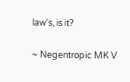law's, is it?

~ Negentropic MK V